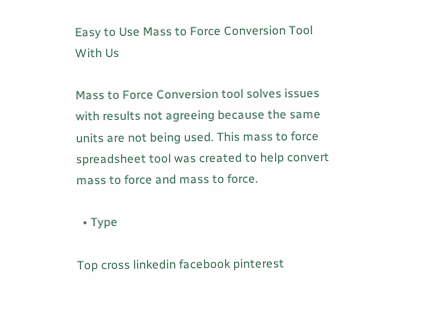Easy to Use Mass to Force Conversion Tool With Us

Mass to Force Conversion tool solves issues with results not agreeing because the same units are not being used. This mass to force spreadsheet tool was created to help convert mass to force and mass to force.

  • Type

Top cross linkedin facebook pinterest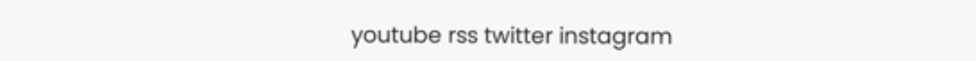youtube rss twitter instagram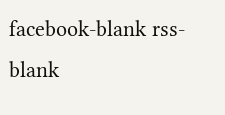facebook-blank rss-blank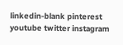linkedin-blank pinterest youtube twitter instagram